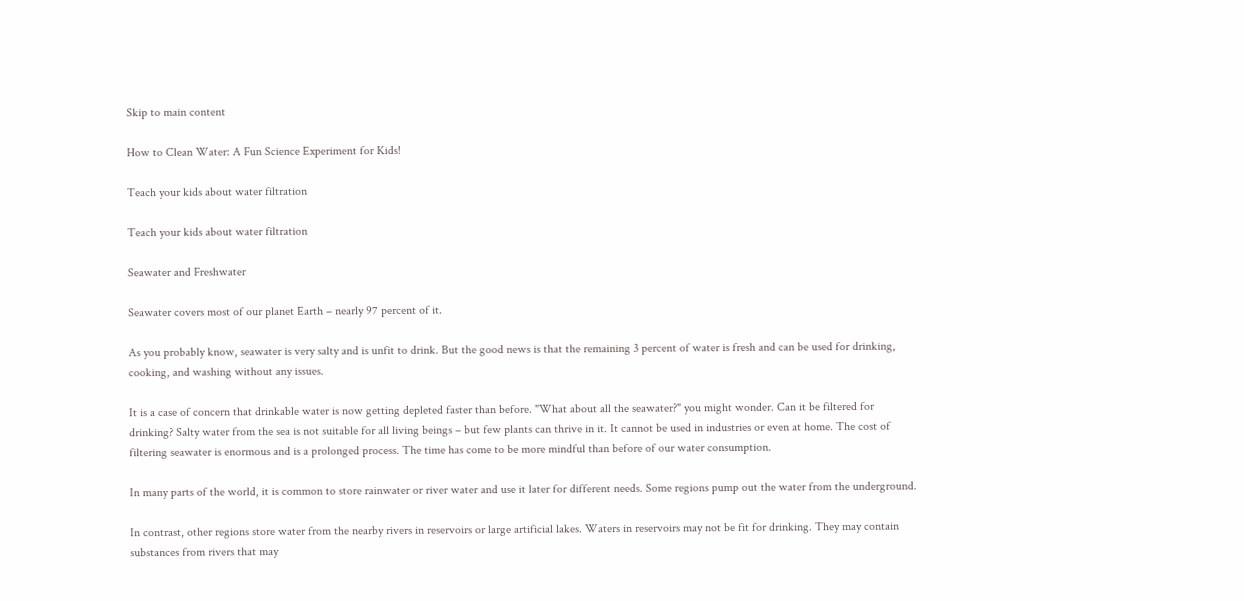Skip to main content

How to Clean Water: A Fun Science Experiment for Kids!

Teach your kids about water filtration

Teach your kids about water filtration

Seawater and Freshwater

Seawater covers most of our planet Earth – nearly 97 percent of it.

As you probably know, seawater is very salty and is unfit to drink. But the good news is that the remaining 3 percent of water is fresh and can be used for drinking, cooking, and washing without any issues.

It is a case of concern that drinkable water is now getting depleted faster than before. "What about all the seawater?" you might wonder. Can it be filtered for drinking? Salty water from the sea is not suitable for all living beings – but few plants can thrive in it. It cannot be used in industries or even at home. The cost of filtering seawater is enormous and is a prolonged process. The time has come to be more mindful than before of our water consumption.

In many parts of the world, it is common to store rainwater or river water and use it later for different needs. Some regions pump out the water from the underground.

In contrast, other regions store water from the nearby rivers in reservoirs or large artificial lakes. Waters in reservoirs may not be fit for drinking. They may contain substances from rivers that may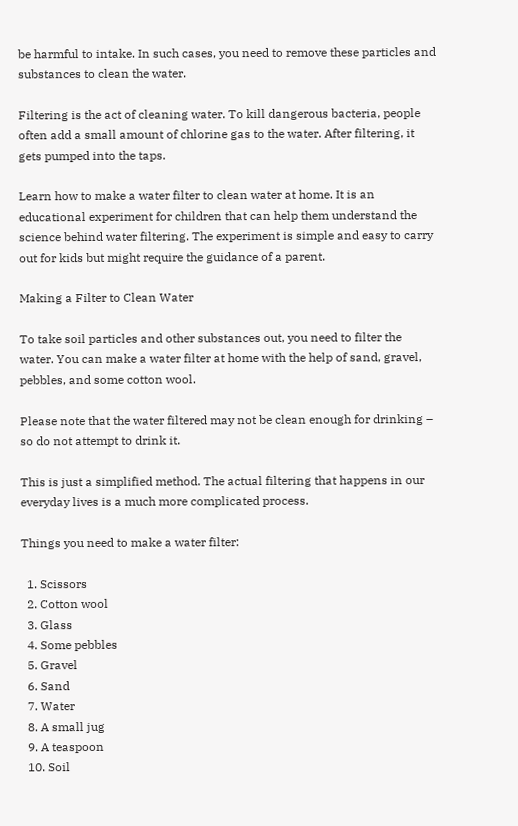be harmful to intake. In such cases, you need to remove these particles and substances to clean the water.

Filtering is the act of cleaning water. To kill dangerous bacteria, people often add a small amount of chlorine gas to the water. After filtering, it gets pumped into the taps.

Learn how to make a water filter to clean water at home. It is an educational experiment for children that can help them understand the science behind water filtering. The experiment is simple and easy to carry out for kids but might require the guidance of a parent.

Making a Filter to Clean Water

To take soil particles and other substances out, you need to filter the water. You can make a water filter at home with the help of sand, gravel, pebbles, and some cotton wool.

Please note that the water filtered may not be clean enough for drinking – so do not attempt to drink it.

This is just a simplified method. The actual filtering that happens in our everyday lives is a much more complicated process.

Things you need to make a water filter:

  1. Scissors
  2. Cotton wool
  3. Glass
  4. Some pebbles
  5. Gravel
  6. Sand
  7. Water
  8. A small jug
  9. A teaspoon
  10. Soil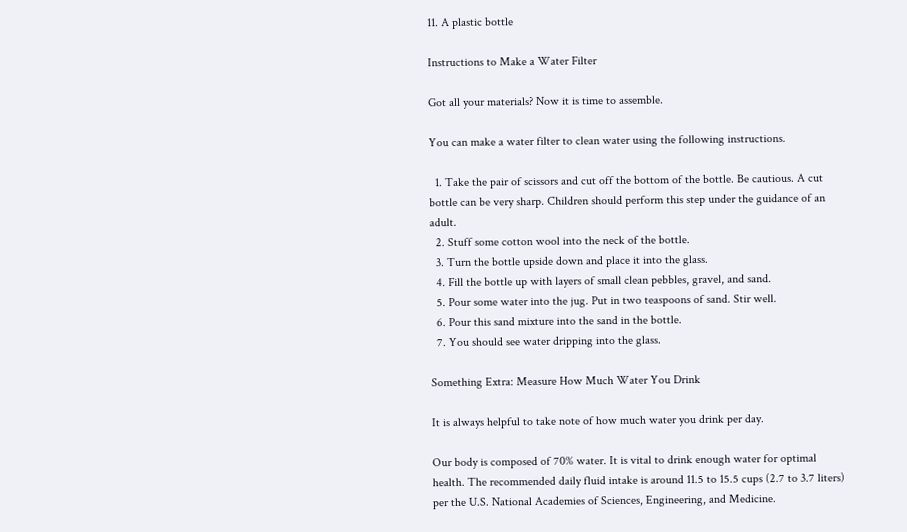11. A plastic bottle

Instructions to Make a Water Filter

Got all your materials? Now it is time to assemble.

You can make a water filter to clean water using the following instructions.

  1. Take the pair of scissors and cut off the bottom of the bottle. Be cautious. A cut bottle can be very sharp. Children should perform this step under the guidance of an adult.
  2. Stuff some cotton wool into the neck of the bottle.
  3. Turn the bottle upside down and place it into the glass.
  4. Fill the bottle up with layers of small clean pebbles, gravel, and sand.
  5. Pour some water into the jug. Put in two teaspoons of sand. Stir well.
  6. Pour this sand mixture into the sand in the bottle.
  7. You should see water dripping into the glass.

Something Extra: Measure How Much Water You Drink

It is always helpful to take note of how much water you drink per day.

Our body is composed of 70% water. It is vital to drink enough water for optimal health. The recommended daily fluid intake is around 11.5 to 15.5 cups (2.7 to 3.7 liters) per the U.S. National Academies of Sciences, Engineering, and Medicine.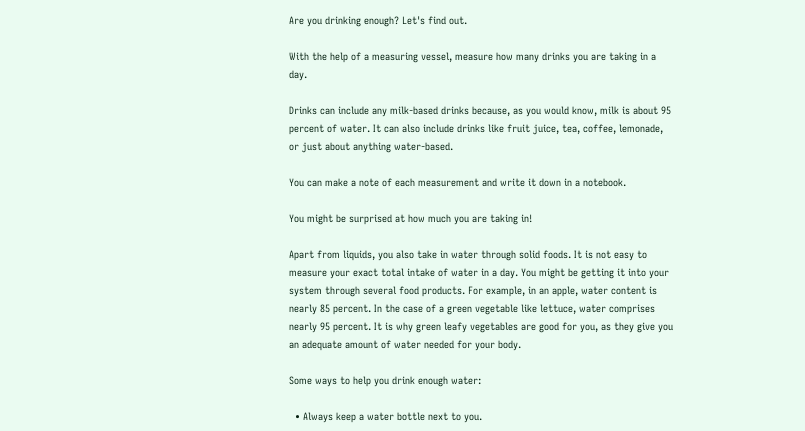Are you drinking enough? Let's find out.

With the help of a measuring vessel, measure how many drinks you are taking in a day.

Drinks can include any milk-based drinks because, as you would know, milk is about 95 percent of water. It can also include drinks like fruit juice, tea, coffee, lemonade, or just about anything water-based.

You can make a note of each measurement and write it down in a notebook.

You might be surprised at how much you are taking in!

Apart from liquids, you also take in water through solid foods. It is not easy to measure your exact total intake of water in a day. You might be getting it into your system through several food products. For example, in an apple, water content is nearly 85 percent. In the case of a green vegetable like lettuce, water comprises nearly 95 percent. It is why green leafy vegetables are good for you, as they give you an adequate amount of water needed for your body.

Some ways to help you drink enough water:

  • Always keep a water bottle next to you.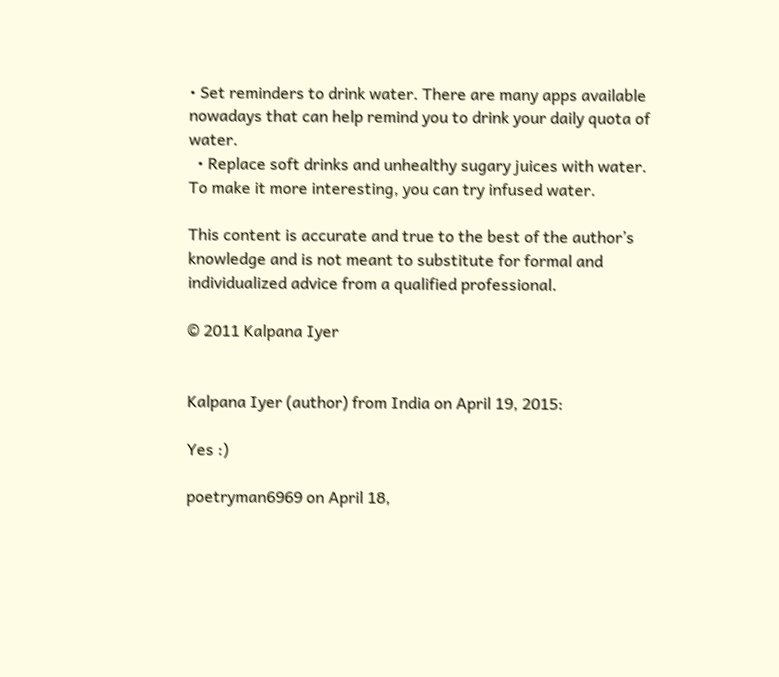• Set reminders to drink water. There are many apps available nowadays that can help remind you to drink your daily quota of water.
  • Replace soft drinks and unhealthy sugary juices with water. To make it more interesting, you can try infused water.

This content is accurate and true to the best of the author’s knowledge and is not meant to substitute for formal and individualized advice from a qualified professional.

© 2011 Kalpana Iyer


Kalpana Iyer (author) from India on April 19, 2015:

Yes :)

poetryman6969 on April 18,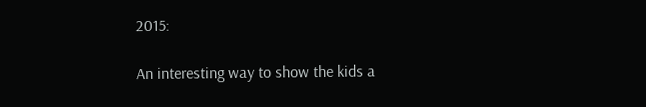2015:

An interesting way to show the kids a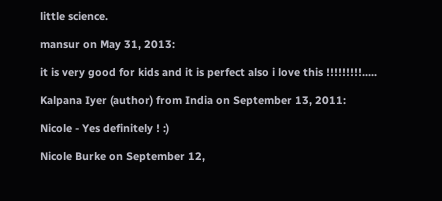little science.

mansur on May 31, 2013:

it is very good for kids and it is perfect also i love this !!!!!!!!!.....

Kalpana Iyer (author) from India on September 13, 2011:

Nicole - Yes definitely ! :)

Nicole Burke on September 12,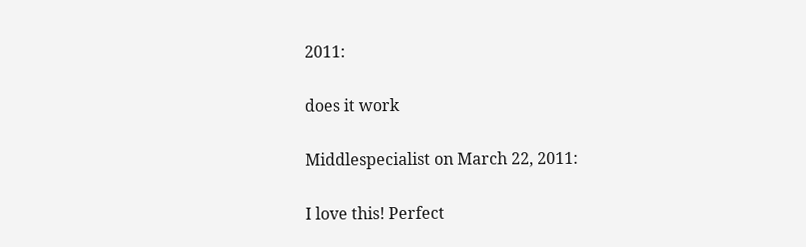2011:

does it work

Middlespecialist on March 22, 2011:

I love this! Perfect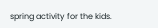spring activity for the kids.